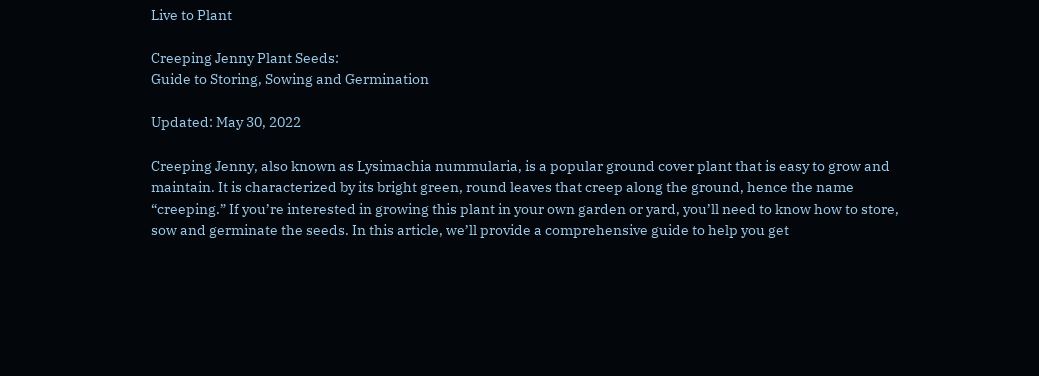Live to Plant

Creeping Jenny Plant Seeds:
Guide to Storing, Sowing and Germination

Updated: May 30, 2022

Creeping Jenny, also known as Lysimachia nummularia, is a popular ground cover plant that is easy to grow and maintain. It is characterized by its bright green, round leaves that creep along the ground, hence the name “creeping.” If you’re interested in growing this plant in your own garden or yard, you’ll need to know how to store, sow and germinate the seeds. In this article, we’ll provide a comprehensive guide to help you get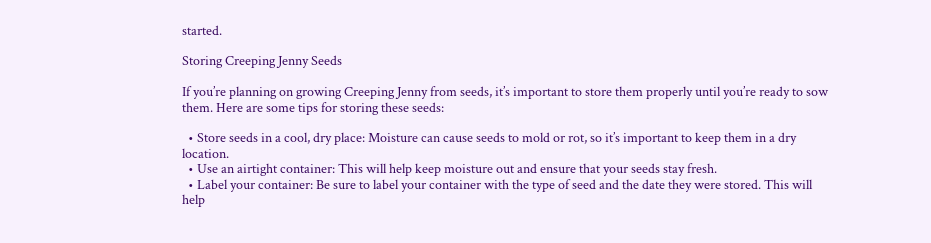started.

Storing Creeping Jenny Seeds

If you’re planning on growing Creeping Jenny from seeds, it’s important to store them properly until you’re ready to sow them. Here are some tips for storing these seeds:

  • Store seeds in a cool, dry place: Moisture can cause seeds to mold or rot, so it’s important to keep them in a dry location.
  • Use an airtight container: This will help keep moisture out and ensure that your seeds stay fresh.
  • Label your container: Be sure to label your container with the type of seed and the date they were stored. This will help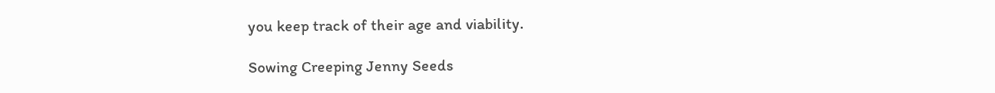you keep track of their age and viability.

Sowing Creeping Jenny Seeds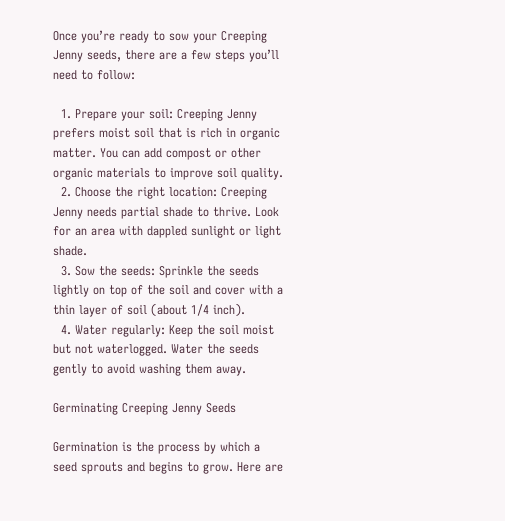Once you’re ready to sow your Creeping Jenny seeds, there are a few steps you’ll need to follow:

  1. Prepare your soil: Creeping Jenny prefers moist soil that is rich in organic matter. You can add compost or other organic materials to improve soil quality.
  2. Choose the right location: Creeping Jenny needs partial shade to thrive. Look for an area with dappled sunlight or light shade.
  3. Sow the seeds: Sprinkle the seeds lightly on top of the soil and cover with a thin layer of soil (about 1/4 inch).
  4. Water regularly: Keep the soil moist but not waterlogged. Water the seeds gently to avoid washing them away.

Germinating Creeping Jenny Seeds

Germination is the process by which a seed sprouts and begins to grow. Here are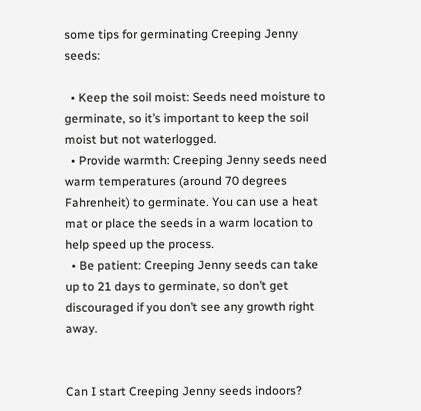some tips for germinating Creeping Jenny seeds:

  • Keep the soil moist: Seeds need moisture to germinate, so it’s important to keep the soil moist but not waterlogged.
  • Provide warmth: Creeping Jenny seeds need warm temperatures (around 70 degrees Fahrenheit) to germinate. You can use a heat mat or place the seeds in a warm location to help speed up the process.
  • Be patient: Creeping Jenny seeds can take up to 21 days to germinate, so don’t get discouraged if you don’t see any growth right away.


Can I start Creeping Jenny seeds indoors?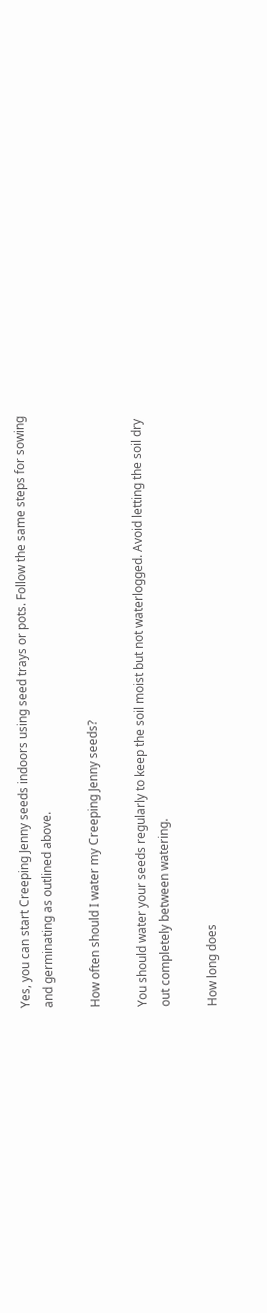Yes, you can start Creeping Jenny seeds indoors using seed trays or pots. Follow the same steps for sowing and germinating as outlined above.

How often should I water my Creeping Jenny seeds?

You should water your seeds regularly to keep the soil moist but not waterlogged. Avoid letting the soil dry out completely between watering.

How long does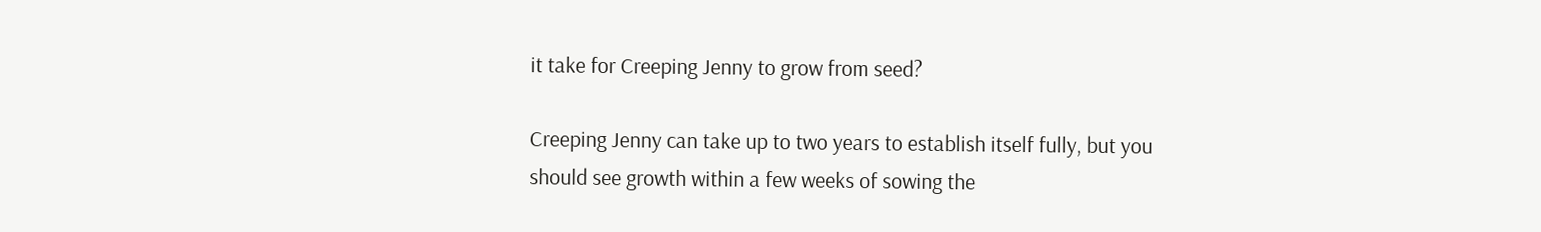it take for Creeping Jenny to grow from seed?

Creeping Jenny can take up to two years to establish itself fully, but you should see growth within a few weeks of sowing the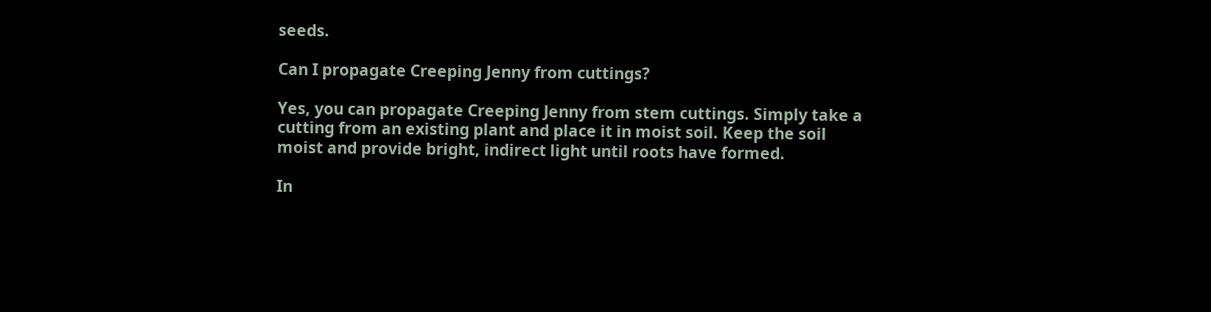seeds.

Can I propagate Creeping Jenny from cuttings?

Yes, you can propagate Creeping Jenny from stem cuttings. Simply take a cutting from an existing plant and place it in moist soil. Keep the soil moist and provide bright, indirect light until roots have formed.

In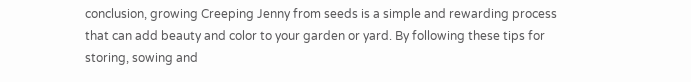conclusion, growing Creeping Jenny from seeds is a simple and rewarding process that can add beauty and color to your garden or yard. By following these tips for storing, sowing and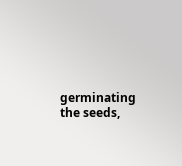germinating the seeds,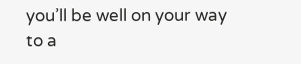you’ll be well on your way to a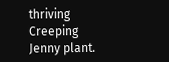thriving Creeping Jenny plant.